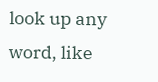look up any word, like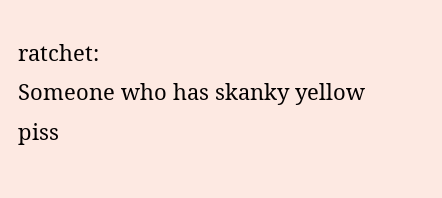ratchet:
Someone who has skanky yellow piss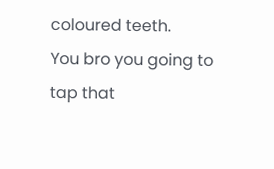coloured teeth.
You bro you going to tap that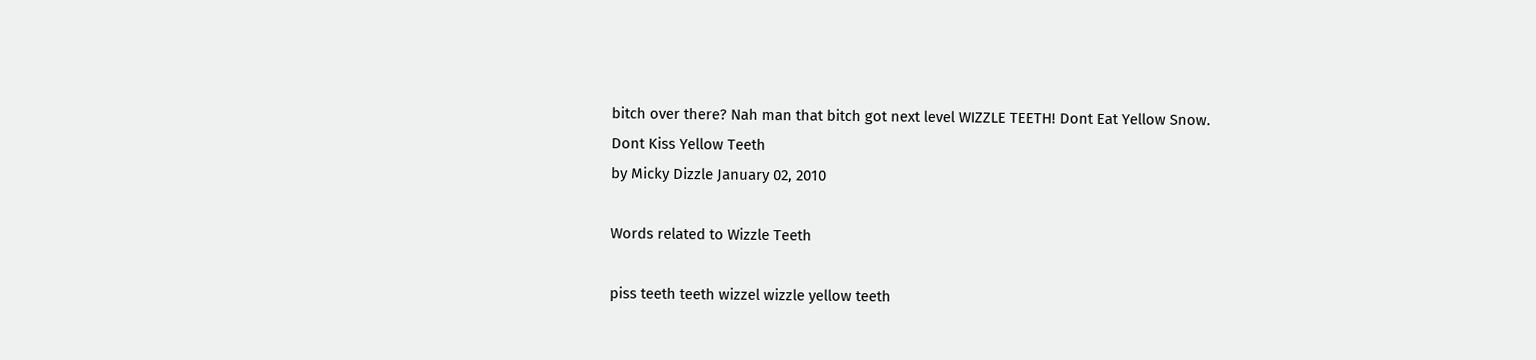bitch over there? Nah man that bitch got next level WIZZLE TEETH! Dont Eat Yellow Snow. Dont Kiss Yellow Teeth
by Micky Dizzle January 02, 2010

Words related to Wizzle Teeth

piss teeth teeth wizzel wizzle yellow teeth